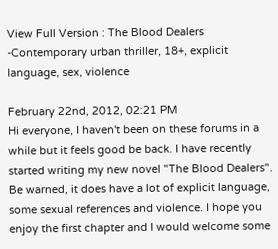View Full Version : The Blood Dealers -Contemporary urban thriller, 18+, explicit language, sex, violence

February 22nd, 2012, 02:21 PM
Hi everyone, I haven't been on these forums in a while but it feels good be back. I have recently started writing my new novel "The Blood Dealers". Be warned, it does have a lot of explicit language, some sexual references and violence. I hope you enjoy the first chapter and I would welcome some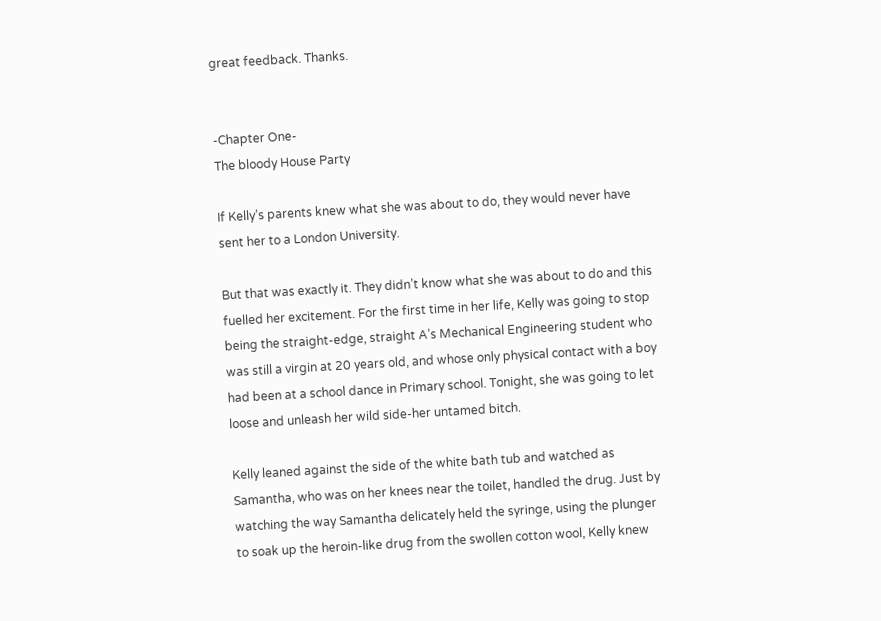great feedback. Thanks.


-Chapter One-
The bloody House Party

If Kelly’s parents knew what she was about to do, they would never have sent her to a London University.

But that was exactly it. They didn’t know what she was about to do and this fuelled her excitement. For the first time in her life, Kelly was going to stop being the straight-edge, straight A’s Mechanical Engineering student who was still a virgin at 20 years old, and whose only physical contact with a boy had been at a school dance in Primary school. Tonight, she was going to let loose and unleash her wild side-her untamed bitch.

Kelly leaned against the side of the white bath tub and watched as Samantha, who was on her knees near the toilet, handled the drug. Just by watching the way Samantha delicately held the syringe, using the plunger to soak up the heroin-like drug from the swollen cotton wool, Kelly knew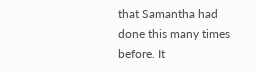that Samantha had done this many times before. It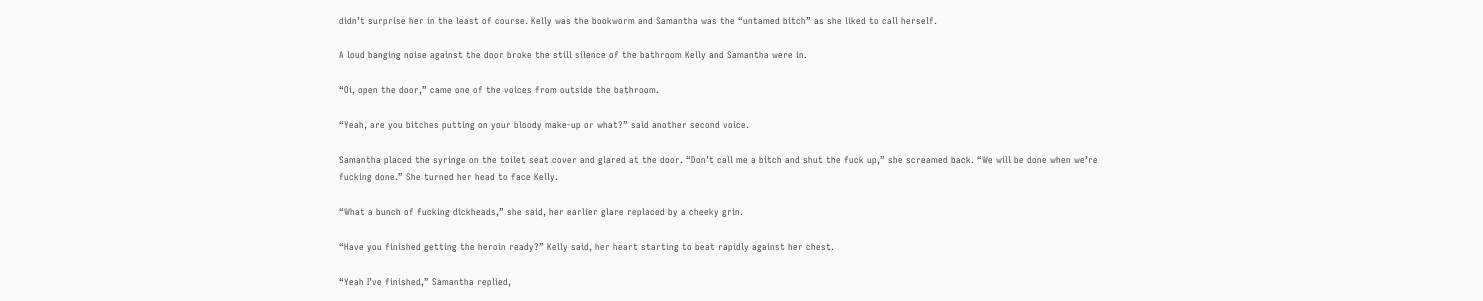didn’t surprise her in the least of course. Kelly was the bookworm and Samantha was the “untamed bitch” as she liked to call herself.

A loud banging noise against the door broke the still silence of the bathroom Kelly and Samantha were in.

“Oi, open the door,” came one of the voices from outside the bathroom.

“Yeah, are you bitches putting on your bloody make-up or what?” said another second voice.

Samantha placed the syringe on the toilet seat cover and glared at the door. “Don’t call me a bitch and shut the fuck up,” she screamed back. “We will be done when we’re fucking done.” She turned her head to face Kelly.

“What a bunch of fucking dickheads,” she said, her earlier glare replaced by a cheeky grin.

“Have you finished getting the heroin ready?” Kelly said, her heart starting to beat rapidly against her chest.

“Yeah I’ve finished,” Samantha replied,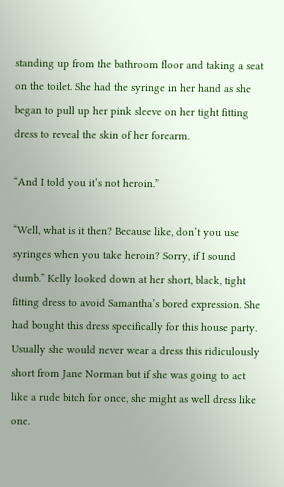standing up from the bathroom floor and taking a seat on the toilet. She had the syringe in her hand as she began to pull up her pink sleeve on her tight fitting dress to reveal the skin of her forearm.

“And I told you it’s not heroin.”

“Well, what is it then? Because like, don’t you use syringes when you take heroin? Sorry, if I sound dumb.” Kelly looked down at her short, black, tight fitting dress to avoid Samantha’s bored expression. She had bought this dress specifically for this house party. Usually she would never wear a dress this ridiculously short from Jane Norman but if she was going to act like a rude bitch for once, she might as well dress like one.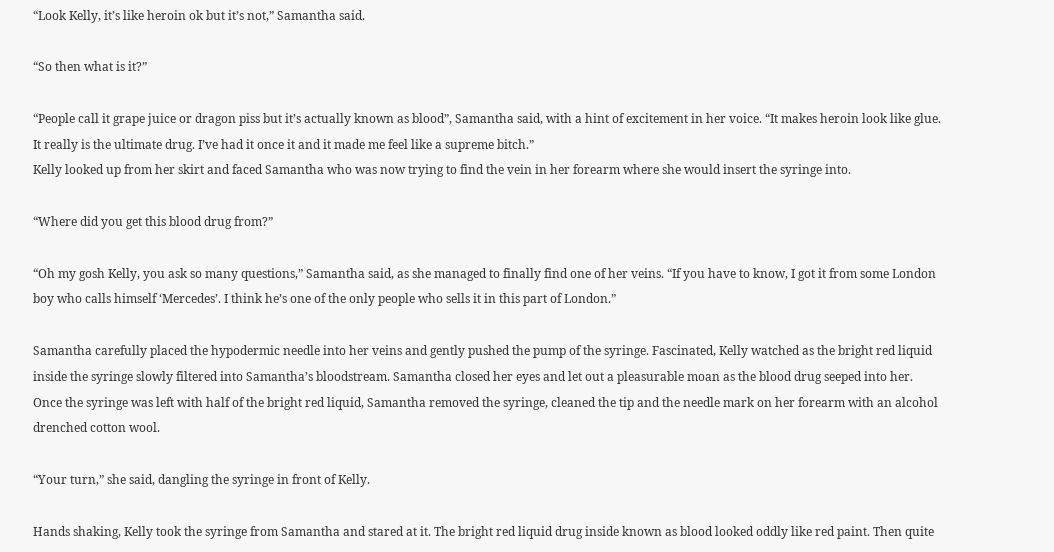“Look Kelly, it’s like heroin ok but it’s not,” Samantha said.

“So then what is it?”

“People call it grape juice or dragon piss but it’s actually known as blood”, Samantha said, with a hint of excitement in her voice. “It makes heroin look like glue. It really is the ultimate drug. I’ve had it once it and it made me feel like a supreme bitch.”
Kelly looked up from her skirt and faced Samantha who was now trying to find the vein in her forearm where she would insert the syringe into.

“Where did you get this blood drug from?”

“Oh my gosh Kelly, you ask so many questions,” Samantha said, as she managed to finally find one of her veins. “If you have to know, I got it from some London boy who calls himself ‘Mercedes’. I think he’s one of the only people who sells it in this part of London.”

Samantha carefully placed the hypodermic needle into her veins and gently pushed the pump of the syringe. Fascinated, Kelly watched as the bright red liquid inside the syringe slowly filtered into Samantha’s bloodstream. Samantha closed her eyes and let out a pleasurable moan as the blood drug seeped into her. Once the syringe was left with half of the bright red liquid, Samantha removed the syringe, cleaned the tip and the needle mark on her forearm with an alcohol drenched cotton wool.

“Your turn,” she said, dangling the syringe in front of Kelly.

Hands shaking, Kelly took the syringe from Samantha and stared at it. The bright red liquid drug inside known as blood looked oddly like red paint. Then quite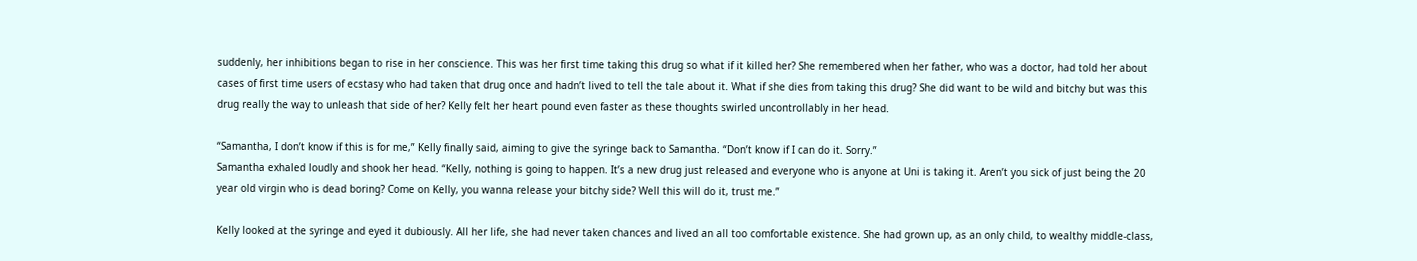suddenly, her inhibitions began to rise in her conscience. This was her first time taking this drug so what if it killed her? She remembered when her father, who was a doctor, had told her about cases of first time users of ecstasy who had taken that drug once and hadn’t lived to tell the tale about it. What if she dies from taking this drug? She did want to be wild and bitchy but was this drug really the way to unleash that side of her? Kelly felt her heart pound even faster as these thoughts swirled uncontrollably in her head.

“Samantha, I don’t know if this is for me,” Kelly finally said, aiming to give the syringe back to Samantha. “Don’t know if I can do it. Sorry.”
Samantha exhaled loudly and shook her head. “Kelly, nothing is going to happen. It’s a new drug just released and everyone who is anyone at Uni is taking it. Aren’t you sick of just being the 20 year old virgin who is dead boring? Come on Kelly, you wanna release your bitchy side? Well this will do it, trust me.”

Kelly looked at the syringe and eyed it dubiously. All her life, she had never taken chances and lived an all too comfortable existence. She had grown up, as an only child, to wealthy middle-class,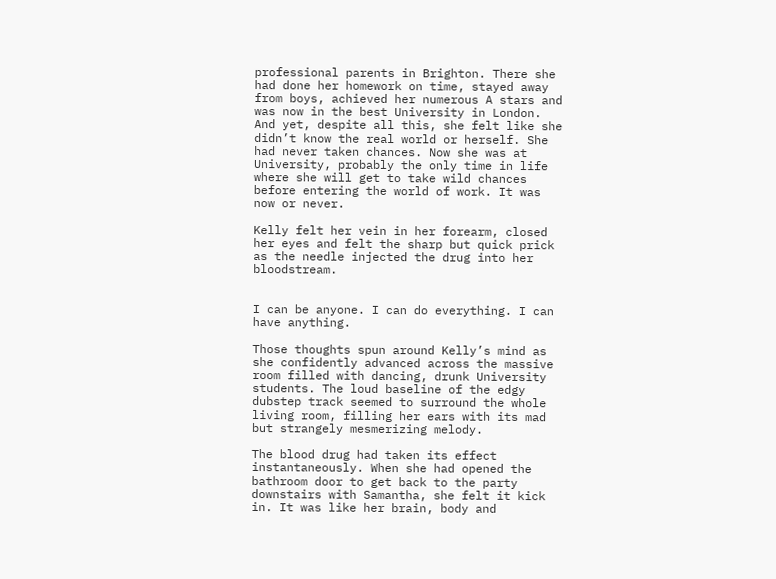professional parents in Brighton. There she had done her homework on time, stayed away from boys, achieved her numerous A stars and was now in the best University in London. And yet, despite all this, she felt like she didn’t know the real world or herself. She had never taken chances. Now she was at University, probably the only time in life where she will get to take wild chances before entering the world of work. It was now or never.

Kelly felt her vein in her forearm, closed her eyes and felt the sharp but quick prick as the needle injected the drug into her bloodstream.


I can be anyone. I can do everything. I can have anything.

Those thoughts spun around Kelly’s mind as she confidently advanced across the massive room filled with dancing, drunk University students. The loud baseline of the edgy dubstep track seemed to surround the whole living room, filling her ears with its mad but strangely mesmerizing melody.

The blood drug had taken its effect instantaneously. When she had opened the bathroom door to get back to the party downstairs with Samantha, she felt it kick in. It was like her brain, body and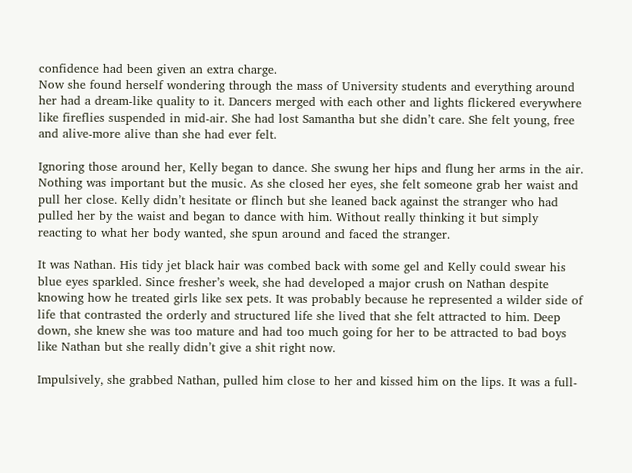confidence had been given an extra charge.
Now she found herself wondering through the mass of University students and everything around her had a dream-like quality to it. Dancers merged with each other and lights flickered everywhere like fireflies suspended in mid-air. She had lost Samantha but she didn’t care. She felt young, free and alive-more alive than she had ever felt.

Ignoring those around her, Kelly began to dance. She swung her hips and flung her arms in the air. Nothing was important but the music. As she closed her eyes, she felt someone grab her waist and pull her close. Kelly didn’t hesitate or flinch but she leaned back against the stranger who had pulled her by the waist and began to dance with him. Without really thinking it but simply reacting to what her body wanted, she spun around and faced the stranger.

It was Nathan. His tidy jet black hair was combed back with some gel and Kelly could swear his blue eyes sparkled. Since fresher’s week, she had developed a major crush on Nathan despite knowing how he treated girls like sex pets. It was probably because he represented a wilder side of life that contrasted the orderly and structured life she lived that she felt attracted to him. Deep down, she knew she was too mature and had too much going for her to be attracted to bad boys like Nathan but she really didn’t give a shit right now.

Impulsively, she grabbed Nathan, pulled him close to her and kissed him on the lips. It was a full-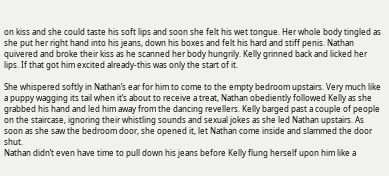on kiss and she could taste his soft lips and soon she felt his wet tongue. Her whole body tingled as she put her right hand into his jeans, down his boxes and felt his hard and stiff penis. Nathan quivered and broke their kiss as he scanned her body hungrily. Kelly grinned back and licked her lips. If that got him excited already-this was only the start of it.

She whispered softly in Nathan’s ear for him to come to the empty bedroom upstairs. Very much like a puppy wagging its tail when it’s about to receive a treat, Nathan obediently followed Kelly as she grabbed his hand and led him away from the dancing revellers. Kelly barged past a couple of people on the staircase, ignoring their whistling sounds and sexual jokes as she led Nathan upstairs. As soon as she saw the bedroom door, she opened it, let Nathan come inside and slammed the door shut.
Nathan didn’t even have time to pull down his jeans before Kelly flung herself upon him like a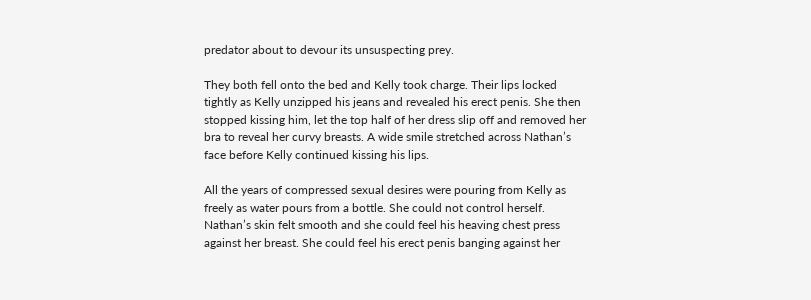predator about to devour its unsuspecting prey.

They both fell onto the bed and Kelly took charge. Their lips locked tightly as Kelly unzipped his jeans and revealed his erect penis. She then stopped kissing him, let the top half of her dress slip off and removed her bra to reveal her curvy breasts. A wide smile stretched across Nathan’s face before Kelly continued kissing his lips.

All the years of compressed sexual desires were pouring from Kelly as freely as water pours from a bottle. She could not control herself. Nathan’s skin felt smooth and she could feel his heaving chest press against her breast. She could feel his erect penis banging against her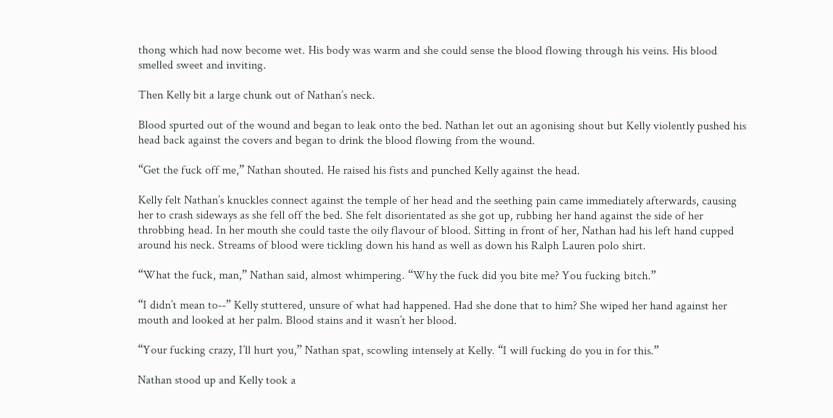thong which had now become wet. His body was warm and she could sense the blood flowing through his veins. His blood smelled sweet and inviting.

Then Kelly bit a large chunk out of Nathan’s neck.

Blood spurted out of the wound and began to leak onto the bed. Nathan let out an agonising shout but Kelly violently pushed his head back against the covers and began to drink the blood flowing from the wound.

“Get the fuck off me,” Nathan shouted. He raised his fists and punched Kelly against the head.

Kelly felt Nathan’s knuckles connect against the temple of her head and the seething pain came immediately afterwards, causing her to crash sideways as she fell off the bed. She felt disorientated as she got up, rubbing her hand against the side of her throbbing head. In her mouth she could taste the oily flavour of blood. Sitting in front of her, Nathan had his left hand cupped around his neck. Streams of blood were tickling down his hand as well as down his Ralph Lauren polo shirt.

“What the fuck, man,” Nathan said, almost whimpering. “Why the fuck did you bite me? You fucking bitch.”

“I didn’t mean to--” Kelly stuttered, unsure of what had happened. Had she done that to him? She wiped her hand against her mouth and looked at her palm. Blood stains and it wasn’t her blood.

“Your fucking crazy, I’ll hurt you,” Nathan spat, scowling intensely at Kelly. “I will fucking do you in for this.”

Nathan stood up and Kelly took a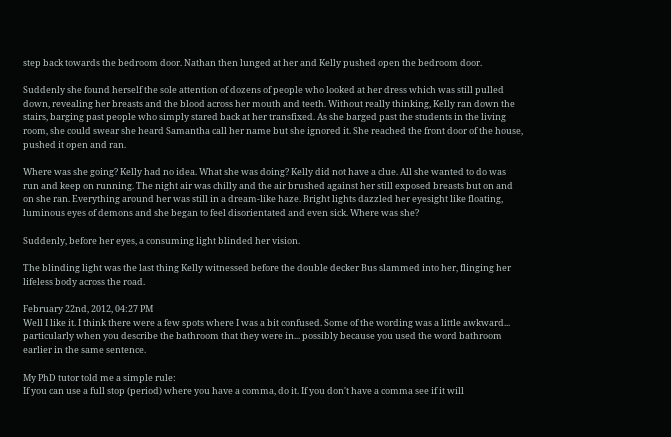step back towards the bedroom door. Nathan then lunged at her and Kelly pushed open the bedroom door.

Suddenly she found herself the sole attention of dozens of people who looked at her dress which was still pulled down, revealing her breasts and the blood across her mouth and teeth. Without really thinking, Kelly ran down the stairs, barging past people who simply stared back at her transfixed. As she barged past the students in the living room, she could swear she heard Samantha call her name but she ignored it. She reached the front door of the house, pushed it open and ran.

Where was she going? Kelly had no idea. What she was doing? Kelly did not have a clue. All she wanted to do was run and keep on running. The night air was chilly and the air brushed against her still exposed breasts but on and on she ran. Everything around her was still in a dream-like haze. Bright lights dazzled her eyesight like floating, luminous eyes of demons and she began to feel disorientated and even sick. Where was she?

Suddenly, before her eyes, a consuming light blinded her vision.

The blinding light was the last thing Kelly witnessed before the double decker Bus slammed into her, flinging her lifeless body across the road.

February 22nd, 2012, 04:27 PM
Well I like it. I think there were a few spots where I was a bit confused. Some of the wording was a little awkward... particularly when you describe the bathroom that they were in... possibly because you used the word bathroom earlier in the same sentence.

My PhD tutor told me a simple rule:
If you can use a full stop (period) where you have a comma, do it. If you don't have a comma see if it will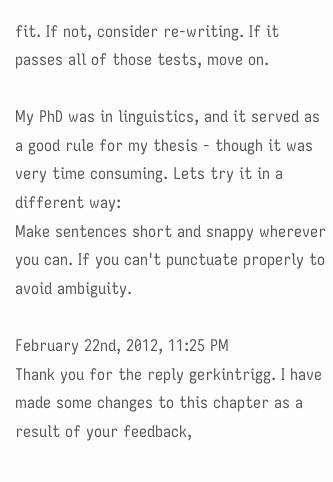fit. If not, consider re-writing. If it passes all of those tests, move on.

My PhD was in linguistics, and it served as a good rule for my thesis - though it was very time consuming. Lets try it in a different way:
Make sentences short and snappy wherever you can. If you can't punctuate properly to avoid ambiguity.

February 22nd, 2012, 11:25 PM
Thank you for the reply gerkintrigg. I have made some changes to this chapter as a result of your feedback,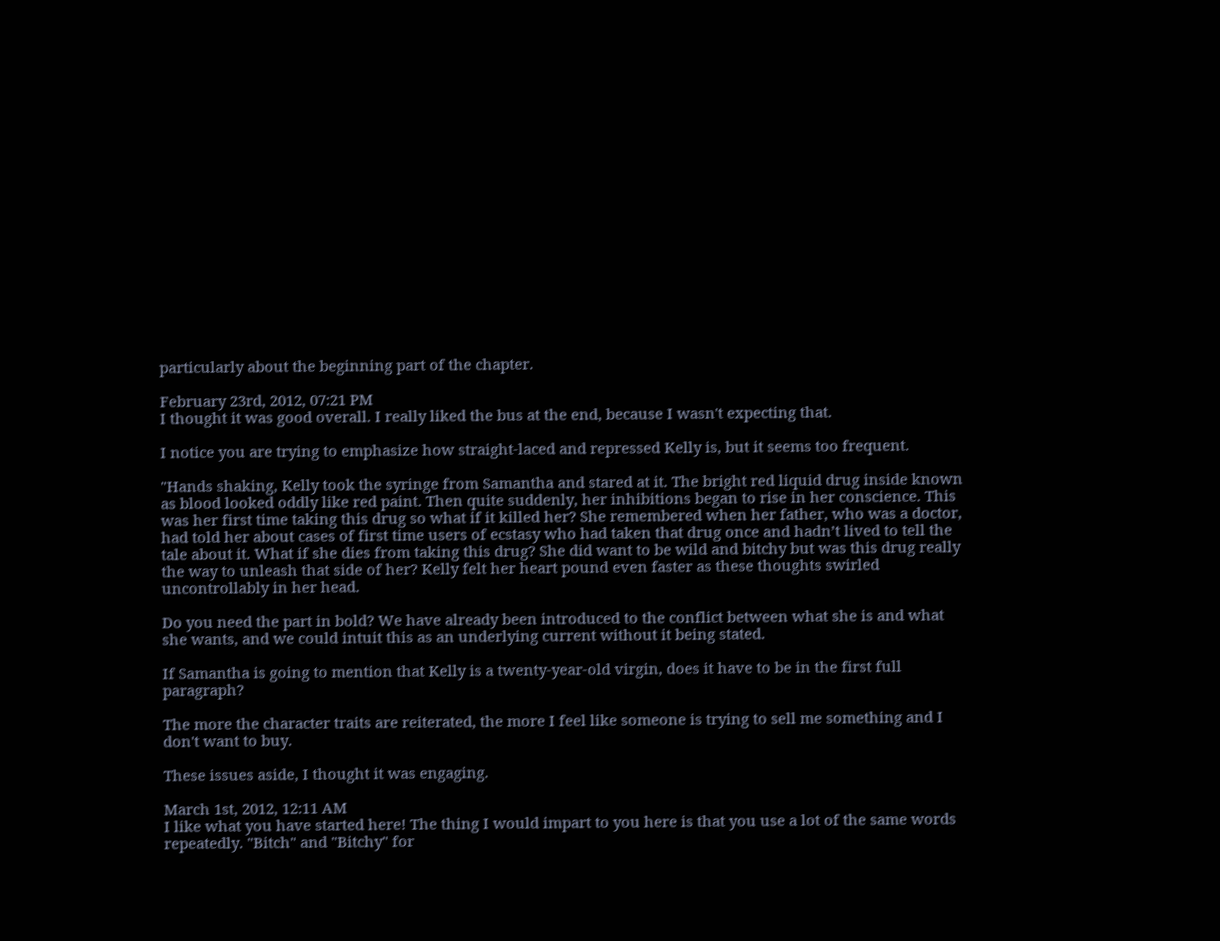particularly about the beginning part of the chapter.

February 23rd, 2012, 07:21 PM
I thought it was good overall. I really liked the bus at the end, because I wasn't expecting that.

I notice you are trying to emphasize how straight-laced and repressed Kelly is, but it seems too frequent.

"Hands shaking, Kelly took the syringe from Samantha and stared at it. The bright red liquid drug inside known as blood looked oddly like red paint. Then quite suddenly, her inhibitions began to rise in her conscience. This was her first time taking this drug so what if it killed her? She remembered when her father, who was a doctor, had told her about cases of first time users of ecstasy who had taken that drug once and hadn’t lived to tell the tale about it. What if she dies from taking this drug? She did want to be wild and bitchy but was this drug really the way to unleash that side of her? Kelly felt her heart pound even faster as these thoughts swirled uncontrollably in her head.

Do you need the part in bold? We have already been introduced to the conflict between what she is and what she wants, and we could intuit this as an underlying current without it being stated.

If Samantha is going to mention that Kelly is a twenty-year-old virgin, does it have to be in the first full paragraph?

The more the character traits are reiterated, the more I feel like someone is trying to sell me something and I don't want to buy.

These issues aside, I thought it was engaging.

March 1st, 2012, 12:11 AM
I like what you have started here! The thing I would impart to you here is that you use a lot of the same words repeatedly. "Bitch" and "Bitchy" for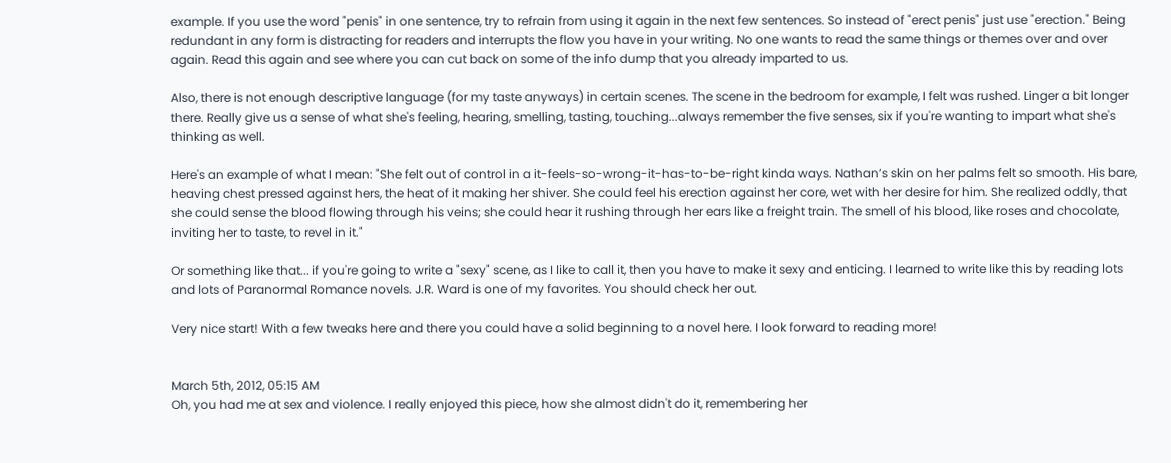example. If you use the word "penis" in one sentence, try to refrain from using it again in the next few sentences. So instead of "erect penis" just use "erection." Being redundant in any form is distracting for readers and interrupts the flow you have in your writing. No one wants to read the same things or themes over and over again. Read this again and see where you can cut back on some of the info dump that you already imparted to us.

Also, there is not enough descriptive language (for my taste anyways) in certain scenes. The scene in the bedroom for example, I felt was rushed. Linger a bit longer there. Really give us a sense of what she's feeling, hearing, smelling, tasting, touching...always remember the five senses, six if you're wanting to impart what she's thinking as well.

Here's an example of what I mean: "She felt out of control in a it-feels-so-wrong-it-has-to-be-right kinda ways. Nathan’s skin on her palms felt so smooth. His bare, heaving chest pressed against hers, the heat of it making her shiver. She could feel his erection against her core, wet with her desire for him. She realized oddly, that she could sense the blood flowing through his veins; she could hear it rushing through her ears like a freight train. The smell of his blood, like roses and chocolate, inviting her to taste, to revel in it."

Or something like that... if you're going to write a "sexy" scene, as I like to call it, then you have to make it sexy and enticing. I learned to write like this by reading lots and lots of Paranormal Romance novels. J.R. Ward is one of my favorites. You should check her out.

Very nice start! With a few tweaks here and there you could have a solid beginning to a novel here. I look forward to reading more!


March 5th, 2012, 05:15 AM
Oh, you had me at sex and violence. I really enjoyed this piece, how she almost didn't do it, remembering her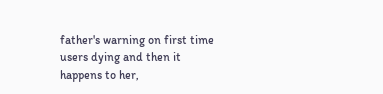father's warning on first time users dying and then it happens to her,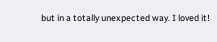but in a totally unexpected way. I loved it!